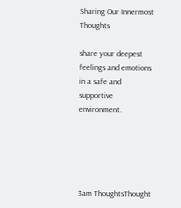Sharing Our Innermost Thoughts

share your deepest feelings and emotions in a safe and supportive environment.





3am ThoughtsThought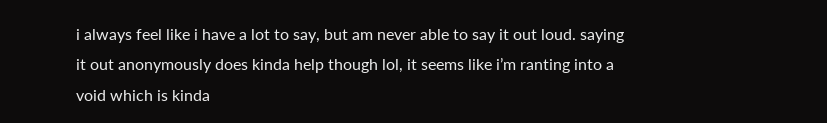i always feel like i have a lot to say, but am never able to say it out loud. saying it out anonymously does kinda help though lol, it seems like i’m ranting into a void which is kinda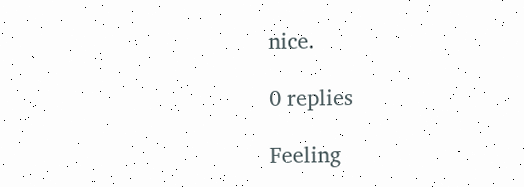nice.

0 replies

Feeling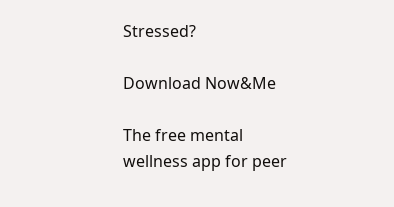Stressed?

Download Now&Me

The free mental wellness app for peer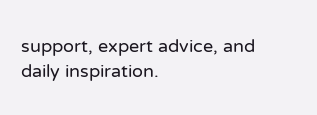support, expert advice, and daily inspiration.